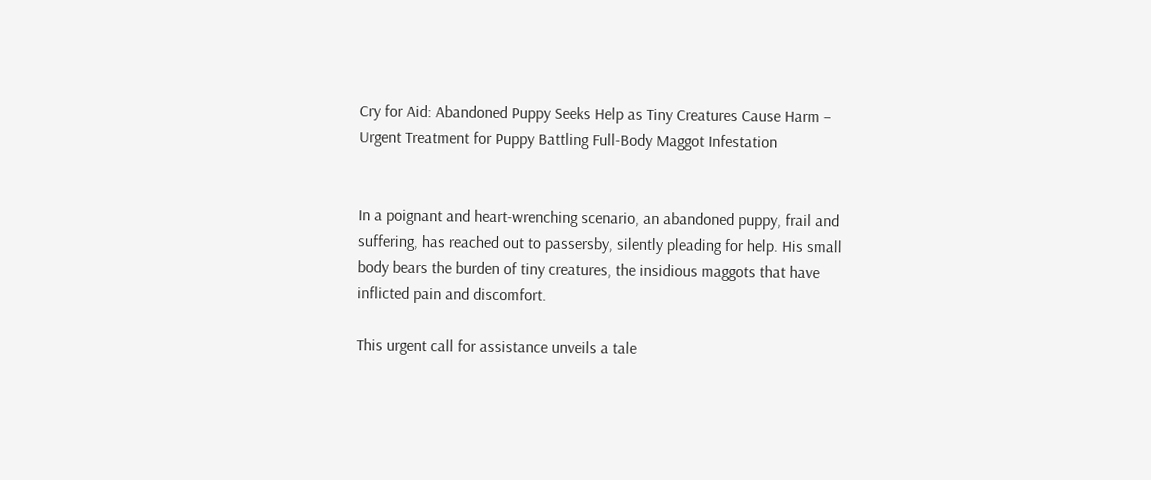Cry for Aid: Abandoned Puppy Seeks Help as Tiny Creatures Cause Harm – Urgent Treatment for Puppy Battling Full-Body Maggot Infestation


In a poignant and heart-wrenching scenario, an abandoned puppy, frail and suffering, has reached out to passersby, silently pleading for help. His small body bears the burden of tiny creatures, the insidious maggots that have inflicted pain and discomfort.

This urgent call for assistance unveils a tale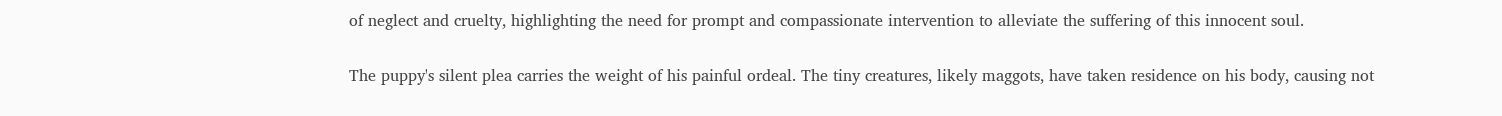of neglect and cruelty, highlighting the need for prompt and compassionate intervention to alleviate the suffering of this innocent soul.

The puppy's silent plea carries the weight of his painful ordeal. The tiny creatures, likely maggots, have taken residence on his body, causing not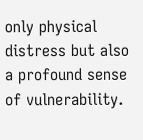only physical distress but also a profound sense of vulnerability.